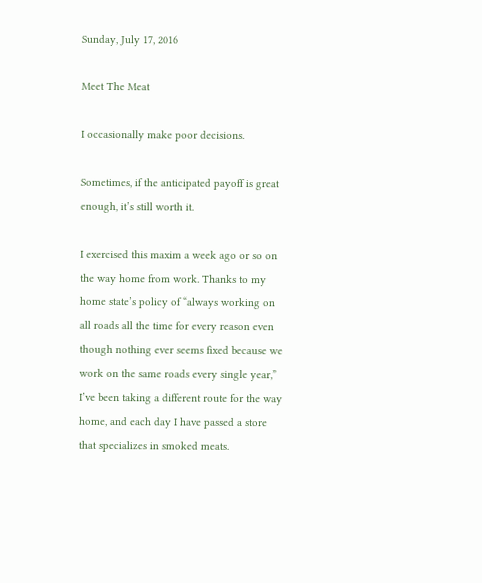Sunday, July 17, 2016

Meet The Meat

I occasionally make poor decisions.

Sometimes, if the anticipated payoff is great enough, it’s still worth it.

I exercised this maxim a week ago or so on the way home from work. Thanks to my home state’s policy of “always working on all roads all the time for every reason even though nothing ever seems fixed because we work on the same roads every single year,” I’ve been taking a different route for the way home, and each day I have passed a store that specializes in smoked meats.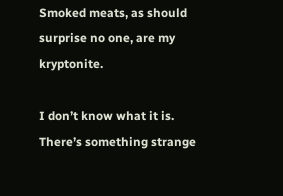Smoked meats, as should surprise no one, are my kryptonite.

I don’t know what it is. There’s something strange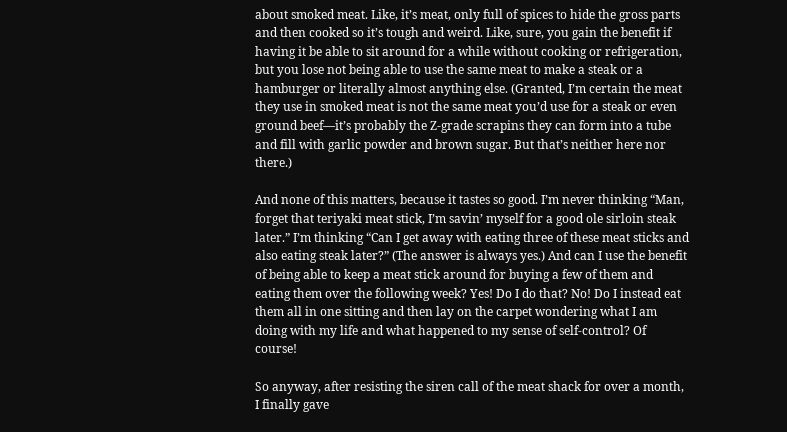about smoked meat. Like, it’s meat, only full of spices to hide the gross parts and then cooked so it’s tough and weird. Like, sure, you gain the benefit if having it be able to sit around for a while without cooking or refrigeration, but you lose not being able to use the same meat to make a steak or a hamburger or literally almost anything else. (Granted, I’m certain the meat they use in smoked meat is not the same meat you’d use for a steak or even ground beef—it’s probably the Z-grade scrapins they can form into a tube and fill with garlic powder and brown sugar. But that’s neither here nor there.)

And none of this matters, because it tastes so good. I’m never thinking “Man, forget that teriyaki meat stick, I’m savin’ myself for a good ole sirloin steak later.” I’m thinking “Can I get away with eating three of these meat sticks and also eating steak later?” (The answer is always yes.) And can I use the benefit of being able to keep a meat stick around for buying a few of them and eating them over the following week? Yes! Do I do that? No! Do I instead eat them all in one sitting and then lay on the carpet wondering what I am doing with my life and what happened to my sense of self-control? Of course!

So anyway, after resisting the siren call of the meat shack for over a month, I finally gave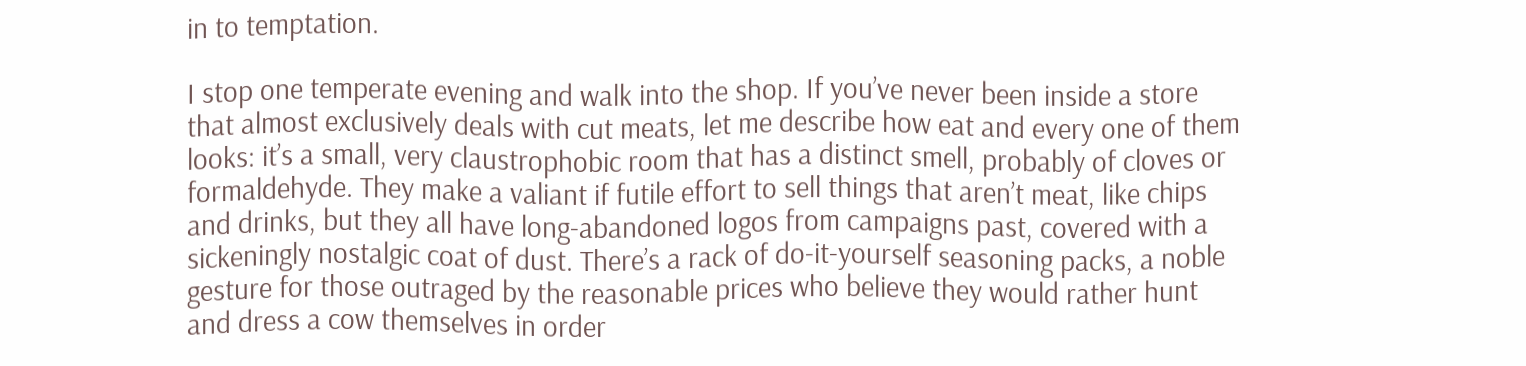in to temptation.

I stop one temperate evening and walk into the shop. If you’ve never been inside a store that almost exclusively deals with cut meats, let me describe how eat and every one of them looks: it’s a small, very claustrophobic room that has a distinct smell, probably of cloves or formaldehyde. They make a valiant if futile effort to sell things that aren’t meat, like chips and drinks, but they all have long-abandoned logos from campaigns past, covered with a sickeningly nostalgic coat of dust. There’s a rack of do-it-yourself seasoning packs, a noble gesture for those outraged by the reasonable prices who believe they would rather hunt and dress a cow themselves in order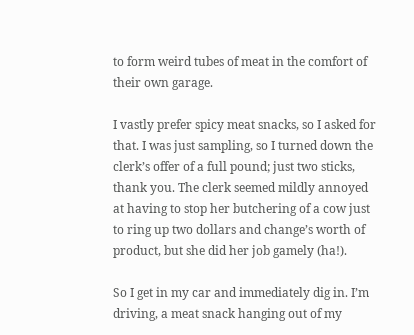to form weird tubes of meat in the comfort of their own garage.

I vastly prefer spicy meat snacks, so I asked for that. I was just sampling, so I turned down the clerk’s offer of a full pound; just two sticks, thank you. The clerk seemed mildly annoyed at having to stop her butchering of a cow just to ring up two dollars and change’s worth of product, but she did her job gamely (ha!).

So I get in my car and immediately dig in. I’m driving, a meat snack hanging out of my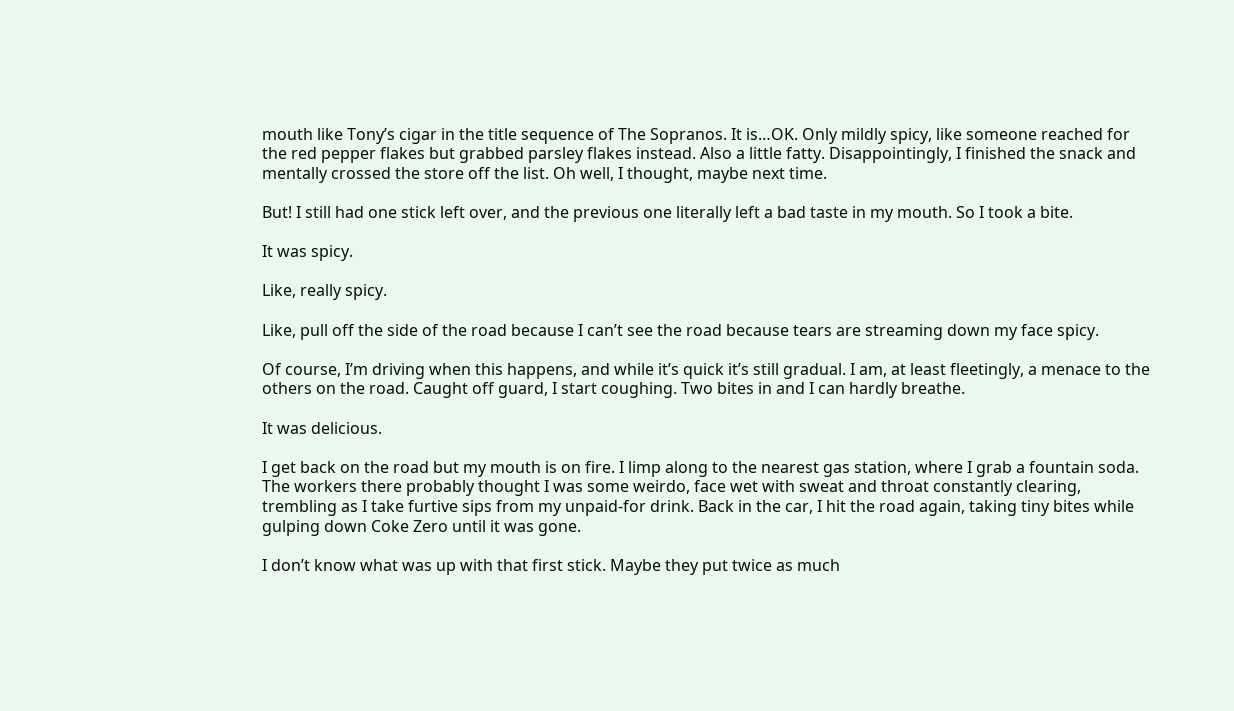mouth like Tony’s cigar in the title sequence of The Sopranos. It is…OK. Only mildly spicy, like someone reached for the red pepper flakes but grabbed parsley flakes instead. Also a little fatty. Disappointingly, I finished the snack and mentally crossed the store off the list. Oh well, I thought, maybe next time.

But! I still had one stick left over, and the previous one literally left a bad taste in my mouth. So I took a bite.

It was spicy.

Like, really spicy.

Like, pull off the side of the road because I can’t see the road because tears are streaming down my face spicy.

Of course, I’m driving when this happens, and while it’s quick it’s still gradual. I am, at least fleetingly, a menace to the others on the road. Caught off guard, I start coughing. Two bites in and I can hardly breathe.

It was delicious.

I get back on the road but my mouth is on fire. I limp along to the nearest gas station, where I grab a fountain soda. The workers there probably thought I was some weirdo, face wet with sweat and throat constantly clearing, trembling as I take furtive sips from my unpaid-for drink. Back in the car, I hit the road again, taking tiny bites while gulping down Coke Zero until it was gone.

I don’t know what was up with that first stick. Maybe they put twice as much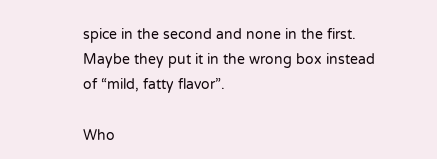spice in the second and none in the first. Maybe they put it in the wrong box instead of “mild, fatty flavor”.

Who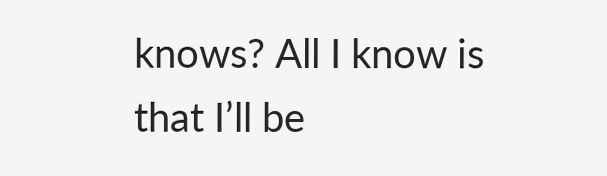knows? All I know is that I’ll be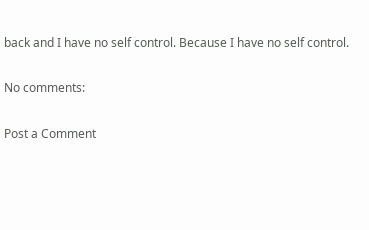back and I have no self control. Because I have no self control.

No comments:

Post a Comment